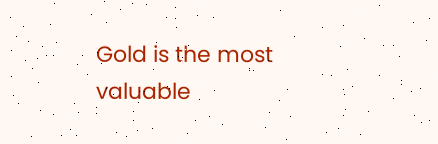Gold is the most valuable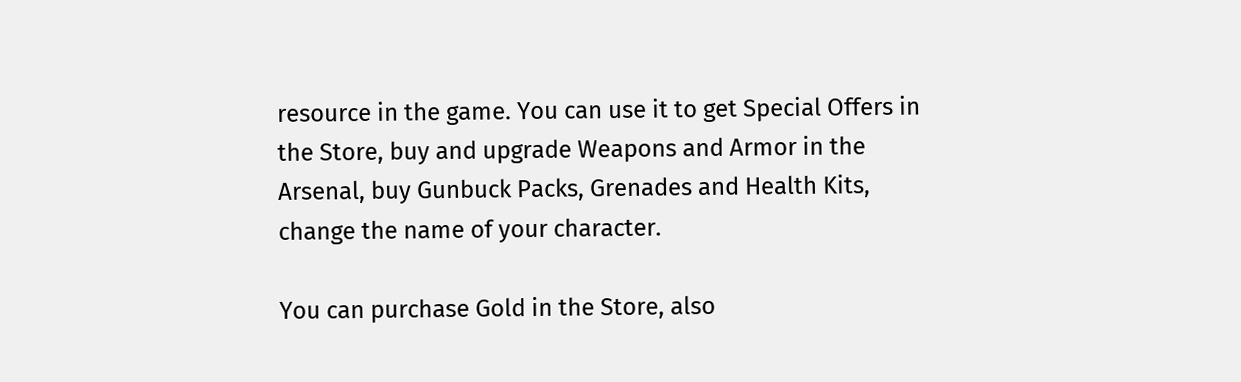resource in the game. You can use it to get Special Offers in the Store, buy and upgrade Weapons and Armor in the Arsenal, buy Gunbuck Packs, Grenades and Health Kits, change the name of your character.

You can purchase Gold in the Store, also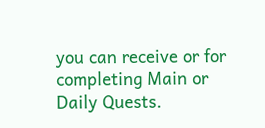you can receive or for completing Main or Daily Quests.